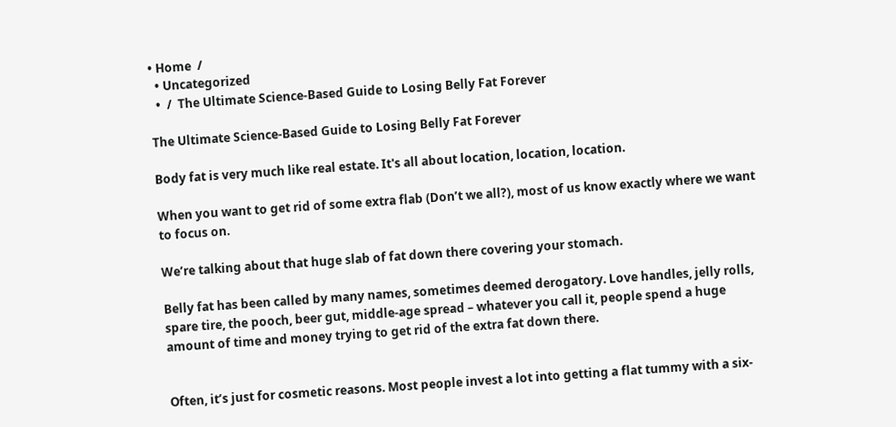• Home  /
  • Uncategorized
  •  /  The Ultimate Science-Based Guide to Losing Belly Fat Forever

The Ultimate Science-Based Guide to Losing Belly Fat Forever

Body fat is very much like real estate. It's all about location, location, location.

When you want to get rid of some extra flab (Don’t we all?), most of us know exactly where we want to focus on.

We’re talking about that huge slab of fat down there covering your stomach.

Belly fat has been called by many names, sometimes deemed derogatory. Love handles, jelly rolls, spare tire, the pooch, beer gut, middle-age spread – whatever you call it, people spend a huge amount of time and money trying to get rid of the extra fat down there.


Often, it’s just for cosmetic reasons. Most people invest a lot into getting a flat tummy with a six-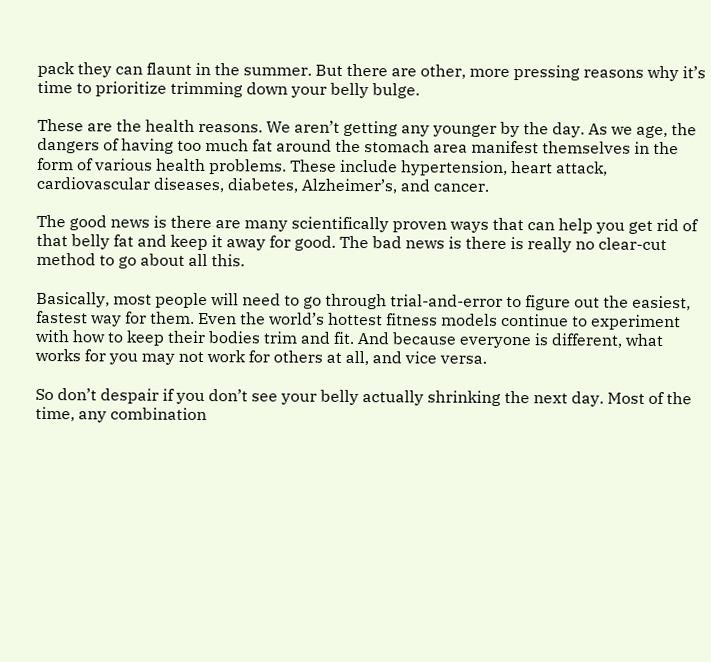pack they can flaunt in the summer. But there are other, more pressing reasons why it’s time to prioritize trimming down your belly bulge.

These are the health reasons. We aren’t getting any younger by the day. As we age, the dangers of having too much fat around the stomach area manifest themselves in the form of various health problems. These include hypertension, heart attack, cardiovascular diseases, diabetes, Alzheimer’s, and cancer.

The good news is there are many scientifically proven ways that can help you get rid of that belly fat and keep it away for good. The bad news is there is really no clear-cut method to go about all this.

Basically, most people will need to go through trial-and-error to figure out the easiest, fastest way for them. Even the world’s hottest fitness models continue to experiment with how to keep their bodies trim and fit. And because everyone is different, what works for you may not work for others at all, and vice versa.

So don’t despair if you don’t see your belly actually shrinking the next day. Most of the time, any combination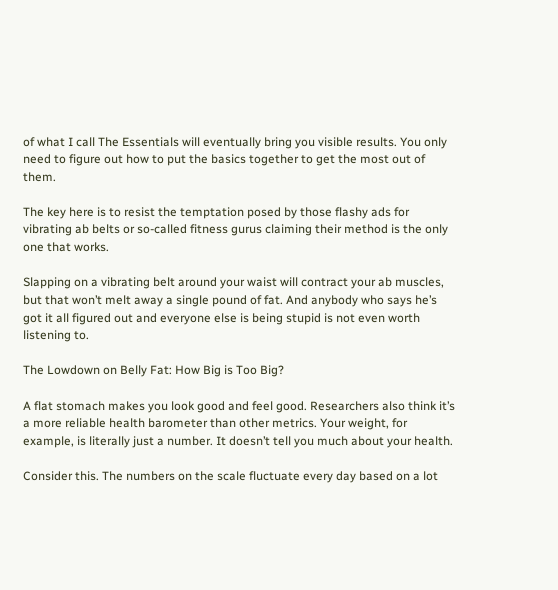of what I call The Essentials will eventually bring you visible results. You only need to figure out how to put the basics together to get the most out of them.

The key here is to resist the temptation posed by those flashy ads for vibrating ab belts or so-called fitness gurus claiming their method is the only one that works.

Slapping on a vibrating belt around your waist will contract your ab muscles, but that won’t melt away a single pound of fat. And anybody who says he’s got it all figured out and everyone else is being stupid is not even worth listening to.

The Lowdown on Belly Fat: How Big is Too Big?

A flat stomach makes you look good and feel good. Researchers also think it’s a more reliable health barometer than other metrics. Your weight, for example, is literally just a number. It doesn’t tell you much about your health.

Consider this. The numbers on the scale fluctuate every day based on a lot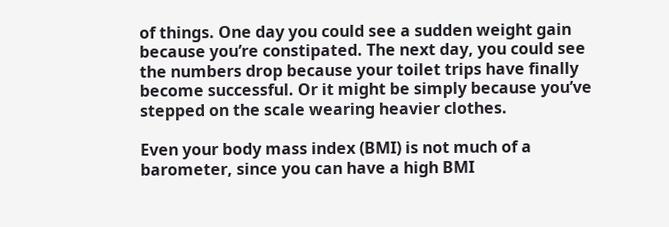of things. One day you could see a sudden weight gain because you’re constipated. The next day, you could see the numbers drop because your toilet trips have finally become successful. Or it might be simply because you’ve stepped on the scale wearing heavier clothes.

Even your body mass index (BMI) is not much of a barometer, since you can have a high BMI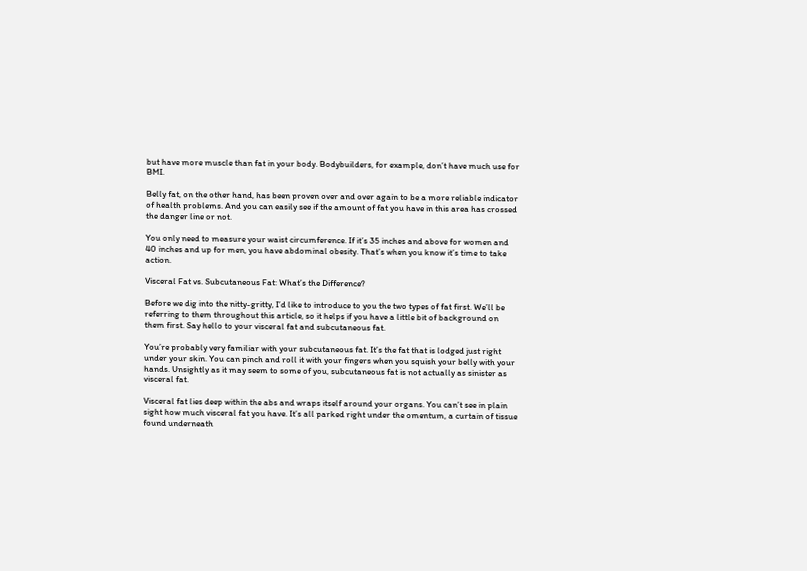but have more muscle than fat in your body. Bodybuilders, for example, don’t have much use for BMI.

Belly fat, on the other hand, has been proven over and over again to be a more reliable indicator of health problems. And you can easily see if the amount of fat you have in this area has crossed the danger line or not.

You only need to measure your waist circumference. If it’s 35 inches and above for women and 40 inches and up for men, you have abdominal obesity. That’s when you know it’s time to take action.

Visceral Fat vs. Subcutaneous Fat: What’s the Difference?

Before we dig into the nitty-gritty, I’d like to introduce to you the two types of fat first. We’ll be referring to them throughout this article, so it helps if you have a little bit of background on them first. Say hello to your visceral fat and subcutaneous fat.

You’re probably very familiar with your subcutaneous fat. It’s the fat that is lodged just right under your skin. You can pinch and roll it with your fingers when you squish your belly with your hands. Unsightly as it may seem to some of you, subcutaneous fat is not actually as sinister as visceral fat.

Visceral fat lies deep within the abs and wraps itself around your organs. You can’t see in plain sight how much visceral fat you have. It’s all parked right under the omentum, a curtain of tissue found underneath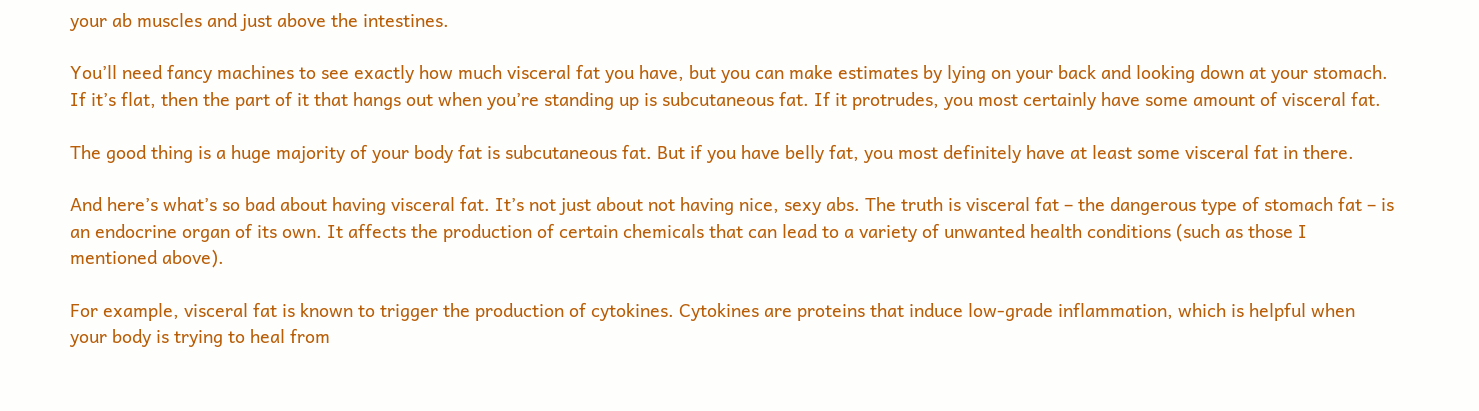your ab muscles and just above the intestines.

You’ll need fancy machines to see exactly how much visceral fat you have, but you can make estimates by lying on your back and looking down at your stomach. If it’s flat, then the part of it that hangs out when you’re standing up is subcutaneous fat. If it protrudes, you most certainly have some amount of visceral fat.

The good thing is a huge majority of your body fat is subcutaneous fat. But if you have belly fat, you most definitely have at least some visceral fat in there.

And here’s what’s so bad about having visceral fat. It’s not just about not having nice, sexy abs. The truth is visceral fat – the dangerous type of stomach fat – is an endocrine organ of its own. It affects the production of certain chemicals that can lead to a variety of unwanted health conditions (such as those I mentioned above).

For example, visceral fat is known to trigger the production of cytokines. Cytokines are proteins that induce low-grade inflammation, which is helpful when your body is trying to heal from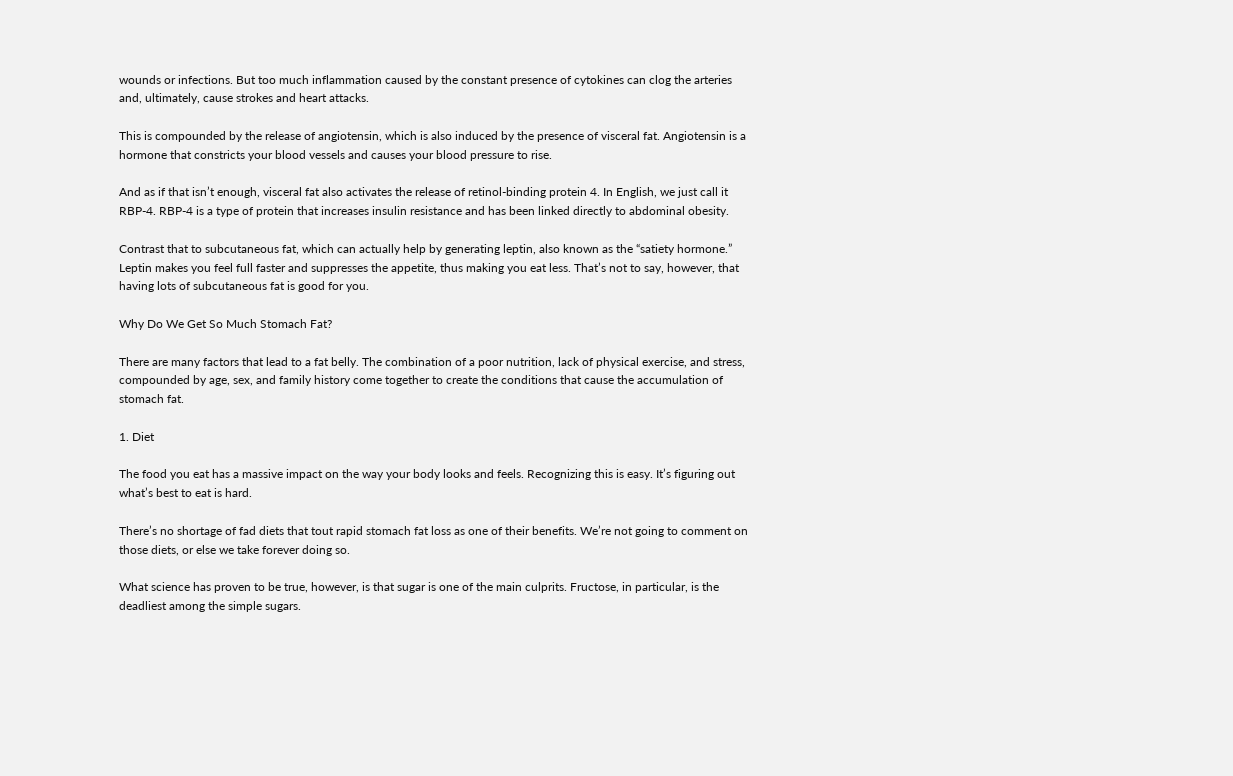wounds or infections. But too much inflammation caused by the constant presence of cytokines can clog the arteries and, ultimately, cause strokes and heart attacks.

This is compounded by the release of angiotensin, which is also induced by the presence of visceral fat. Angiotensin is a hormone that constricts your blood vessels and causes your blood pressure to rise.

And as if that isn’t enough, visceral fat also activates the release of retinol-binding protein 4. In English, we just call it RBP-4. RBP-4 is a type of protein that increases insulin resistance and has been linked directly to abdominal obesity.

Contrast that to subcutaneous fat, which can actually help by generating leptin, also known as the “satiety hormone.” Leptin makes you feel full faster and suppresses the appetite, thus making you eat less. That’s not to say, however, that having lots of subcutaneous fat is good for you.

Why Do We Get So Much Stomach Fat?

There are many factors that lead to a fat belly. The combination of a poor nutrition, lack of physical exercise, and stress, compounded by age, sex, and family history come together to create the conditions that cause the accumulation of stomach fat.

1. Diet

The food you eat has a massive impact on the way your body looks and feels. Recognizing this is easy. It’s figuring out what’s best to eat is hard.

There’s no shortage of fad diets that tout rapid stomach fat loss as one of their benefits. We’re not going to comment on those diets, or else we take forever doing so.

What science has proven to be true, however, is that sugar is one of the main culprits. Fructose, in particular, is the deadliest among the simple sugars.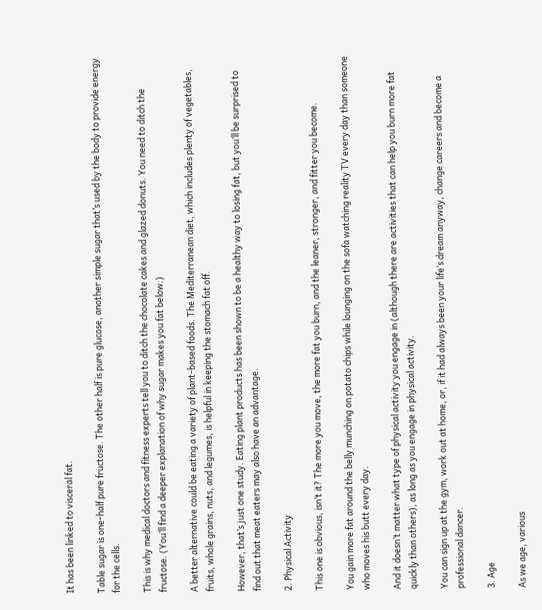It has been linked to visceral fat.

Table sugar is one-half pure fructose. The other half is pure glucose, another simple sugar that’s used by the body to provide energy for the cells.

This is why medical doctors and fitness experts tell you to ditch the chocolate cakes and glazed donuts. You need to ditch the fructose. (You’ll find a deeper explanation of why sugar makes you fat below.)

A better alternative could be eating a variety of plant-based foods. The Mediterranean diet, which includes plenty of vegetables, fruits, whole grains, nuts, and legumes, is helpful in keeping the stomach fat off.

However, that’s just one study. Eating plant products has been shown to be a healthy way to losing fat, but you’ll be surprised to find out that meat eaters may also have an advantage.

2. Physical Activity

This one is obvious, isn’t it? The more you move, the more fat you burn, and the leaner, stronger, and fitter you become.

You gain more fat around the belly munching on potato chips while lounging on the sofa watching reality TV every day than someone who moves his butt every day.

And it doesn’t matter what type of physical activity you engage in (although there are activities that can help you burn more fat quickly than others), as long as you engage in physical activity.

You can sign up at the gym, work out at home, or, if it had always been your life’s dream anyway, change careers and become a professional dancer.

3. Age

As we age, various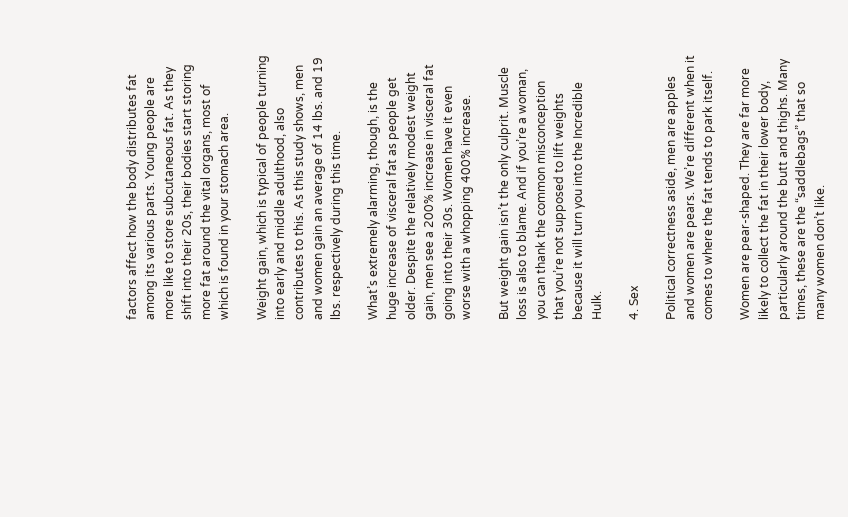factors affect how the body distributes fat among its various parts. Young people are more like to store subcutaneous fat. As they shift into their 20s, their bodies start storing more fat around the vital organs, most of which is found in your stomach area.

Weight gain, which is typical of people turning into early and middle adulthood, also contributes to this. As this study shows, men and women gain an average of 14 lbs. and 19 lbs. respectively during this time.

What’s extremely alarming, though, is the huge increase of visceral fat as people get older. Despite the relatively modest weight gain, men see a 200% increase in visceral fat going into their 30s. Women have it even worse with a whopping 400% increase.

But weight gain isn’t the only culprit. Muscle loss is also to blame. And if you’re a woman, you can thank the common misconception that you’re not supposed to lift weights because it will turn you into the Incredible Hulk.

4. Sex

Political correctness aside, men are apples and women are pears. We’re different when it comes to where the fat tends to park itself.

Women are pear-shaped. They are far more likely to collect the fat in their lower body, particularly around the butt and thighs. Many times, these are the “saddlebags” that so many women don’t like.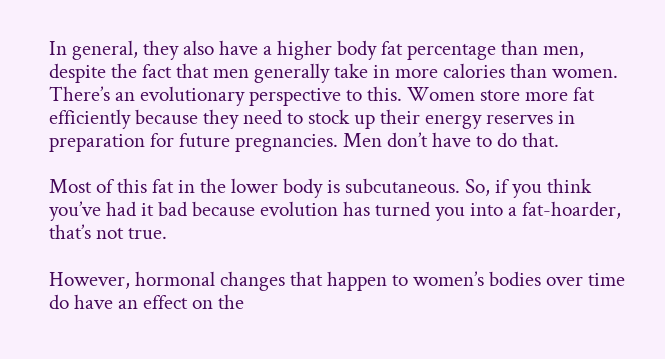In general, they also have a higher body fat percentage than men, despite the fact that men generally take in more calories than women. There’s an evolutionary perspective to this. Women store more fat efficiently because they need to stock up their energy reserves in preparation for future pregnancies. Men don’t have to do that.

Most of this fat in the lower body is subcutaneous. So, if you think you’ve had it bad because evolution has turned you into a fat-hoarder, that’s not true.

However, hormonal changes that happen to women’s bodies over time do have an effect on the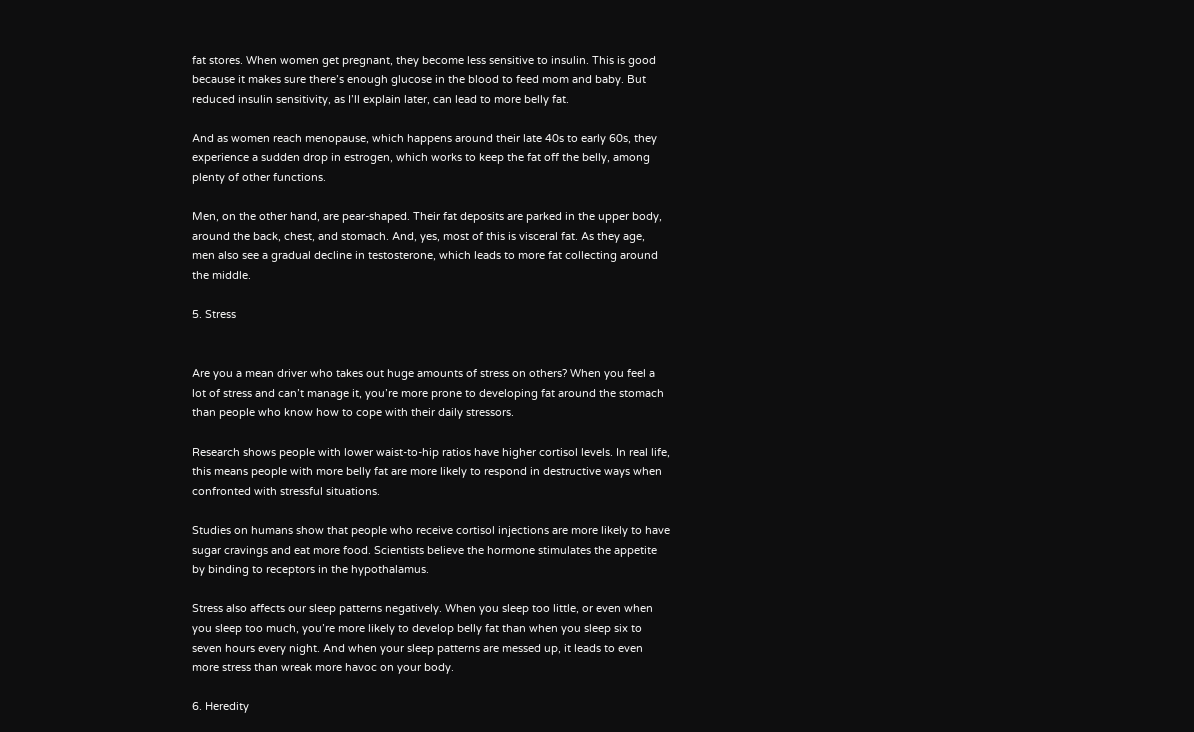fat stores. When women get pregnant, they become less sensitive to insulin. This is good because it makes sure there’s enough glucose in the blood to feed mom and baby. But reduced insulin sensitivity, as I’ll explain later, can lead to more belly fat.

And as women reach menopause, which happens around their late 40s to early 60s, they experience a sudden drop in estrogen, which works to keep the fat off the belly, among plenty of other functions.

Men, on the other hand, are pear-shaped. Their fat deposits are parked in the upper body, around the back, chest, and stomach. And, yes, most of this is visceral fat. As they age, men also see a gradual decline in testosterone, which leads to more fat collecting around the middle.

5. Stress


Are you a mean driver who takes out huge amounts of stress on others? When you feel a lot of stress and can’t manage it, you’re more prone to developing fat around the stomach than people who know how to cope with their daily stressors.

Research shows people with lower waist-to-hip ratios have higher cortisol levels. In real life, this means people with more belly fat are more likely to respond in destructive ways when confronted with stressful situations.

Studies on humans show that people who receive cortisol injections are more likely to have sugar cravings and eat more food. Scientists believe the hormone stimulates the appetite by binding to receptors in the hypothalamus.

Stress also affects our sleep patterns negatively. When you sleep too little, or even when you sleep too much, you’re more likely to develop belly fat than when you sleep six to seven hours every night. And when your sleep patterns are messed up, it leads to even more stress than wreak more havoc on your body.

6. Heredity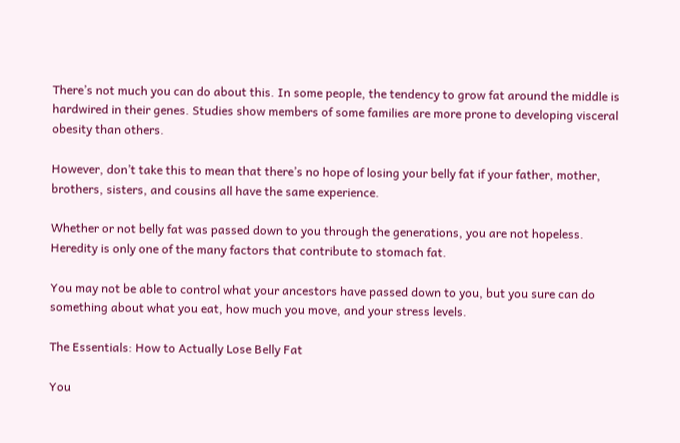There’s not much you can do about this. In some people, the tendency to grow fat around the middle is hardwired in their genes. Studies show members of some families are more prone to developing visceral obesity than others.

However, don’t take this to mean that there’s no hope of losing your belly fat if your father, mother, brothers, sisters, and cousins all have the same experience.

Whether or not belly fat was passed down to you through the generations, you are not hopeless. Heredity is only one of the many factors that contribute to stomach fat.

You may not be able to control what your ancestors have passed down to you, but you sure can do something about what you eat, how much you move, and your stress levels.

The Essentials: How to Actually Lose Belly Fat

You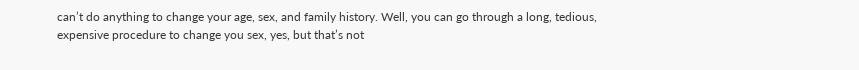can’t do anything to change your age, sex, and family history. Well, you can go through a long, tedious, expensive procedure to change you sex, yes, but that’s not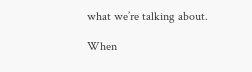what we’re talking about.

When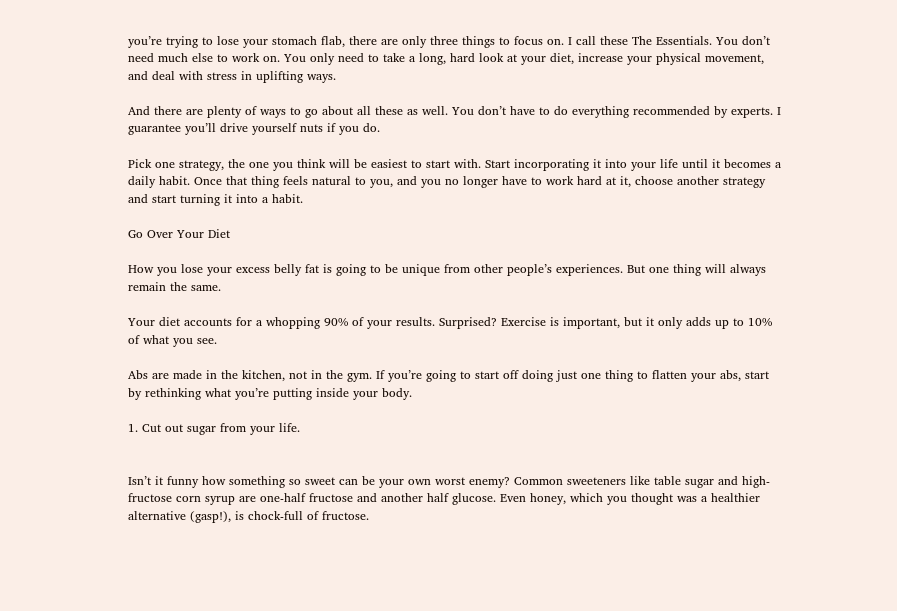you’re trying to lose your stomach flab, there are only three things to focus on. I call these The Essentials. You don’t need much else to work on. You only need to take a long, hard look at your diet, increase your physical movement, and deal with stress in uplifting ways.

And there are plenty of ways to go about all these as well. You don’t have to do everything recommended by experts. I guarantee you’ll drive yourself nuts if you do.

Pick one strategy, the one you think will be easiest to start with. Start incorporating it into your life until it becomes a daily habit. Once that thing feels natural to you, and you no longer have to work hard at it, choose another strategy and start turning it into a habit.

Go Over Your Diet

How you lose your excess belly fat is going to be unique from other people’s experiences. But one thing will always remain the same.

Your diet accounts for a whopping 90% of your results. Surprised? Exercise is important, but it only adds up to 10% of what you see.

Abs are made in the kitchen, not in the gym. If you’re going to start off doing just one thing to flatten your abs, start by rethinking what you’re putting inside your body.

1. Cut out sugar from your life.


Isn’t it funny how something so sweet can be your own worst enemy? Common sweeteners like table sugar and high-fructose corn syrup are one-half fructose and another half glucose. Even honey, which you thought was a healthier alternative (gasp!), is chock-full of fructose.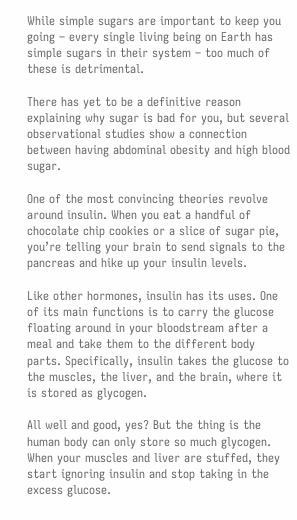While simple sugars are important to keep you going – every single living being on Earth has simple sugars in their system – too much of these is detrimental.

There has yet to be a definitive reason explaining why sugar is bad for you, but several observational studies show a connection between having abdominal obesity and high blood sugar.

One of the most convincing theories revolve around insulin. When you eat a handful of chocolate chip cookies or a slice of sugar pie, you’re telling your brain to send signals to the pancreas and hike up your insulin levels.

Like other hormones, insulin has its uses. One of its main functions is to carry the glucose floating around in your bloodstream after a meal and take them to the different body parts. Specifically, insulin takes the glucose to the muscles, the liver, and the brain, where it is stored as glycogen.

All well and good, yes? But the thing is the human body can only store so much glycogen. When your muscles and liver are stuffed, they start ignoring insulin and stop taking in the excess glucose.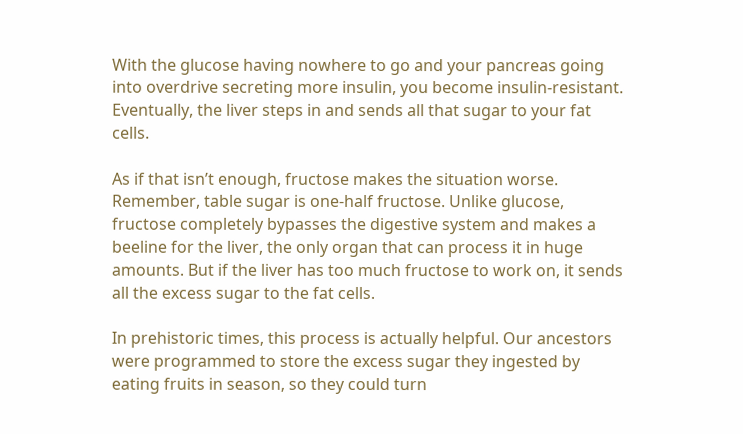With the glucose having nowhere to go and your pancreas going into overdrive secreting more insulin, you become insulin-resistant. Eventually, the liver steps in and sends all that sugar to your fat cells.

As if that isn’t enough, fructose makes the situation worse. Remember, table sugar is one-half fructose. Unlike glucose, fructose completely bypasses the digestive system and makes a beeline for the liver, the only organ that can process it in huge amounts. But if the liver has too much fructose to work on, it sends all the excess sugar to the fat cells.

In prehistoric times, this process is actually helpful. Our ancestors were programmed to store the excess sugar they ingested by eating fruits in season, so they could turn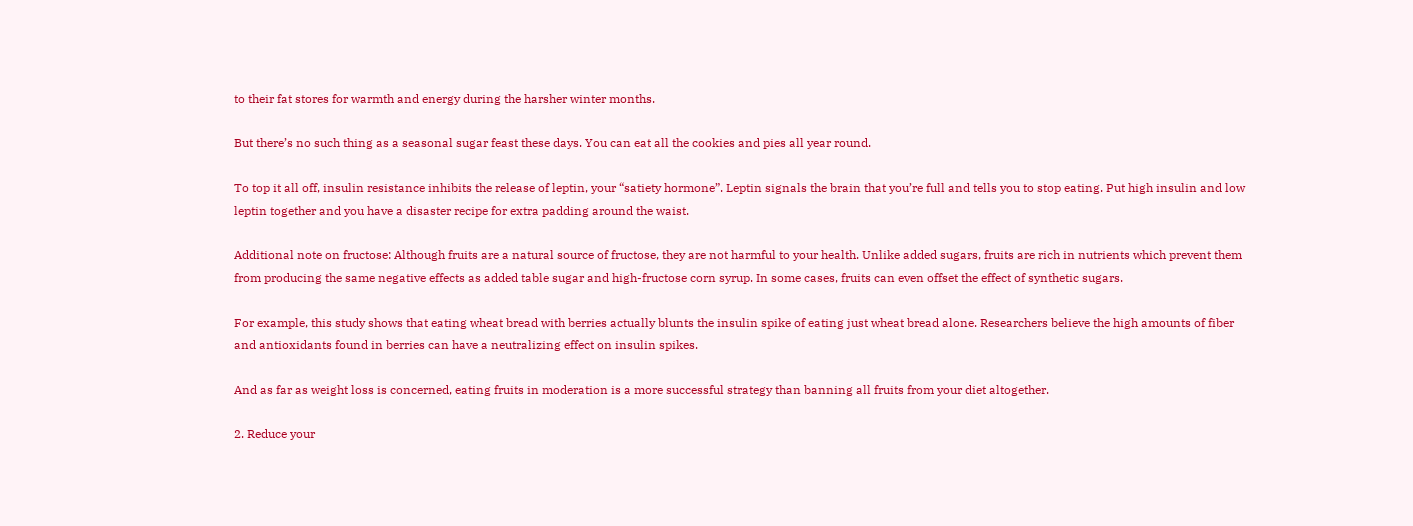to their fat stores for warmth and energy during the harsher winter months.

But there’s no such thing as a seasonal sugar feast these days. You can eat all the cookies and pies all year round.

To top it all off, insulin resistance inhibits the release of leptin, your “satiety hormone”. Leptin signals the brain that you’re full and tells you to stop eating. Put high insulin and low leptin together and you have a disaster recipe for extra padding around the waist.

Additional note on fructose: Although fruits are a natural source of fructose, they are not harmful to your health. Unlike added sugars, fruits are rich in nutrients which prevent them from producing the same negative effects as added table sugar and high-fructose corn syrup. In some cases, fruits can even offset the effect of synthetic sugars.

For example, this study shows that eating wheat bread with berries actually blunts the insulin spike of eating just wheat bread alone. Researchers believe the high amounts of fiber and antioxidants found in berries can have a neutralizing effect on insulin spikes.

And as far as weight loss is concerned, eating fruits in moderation is a more successful strategy than banning all fruits from your diet altogether.

2. Reduce your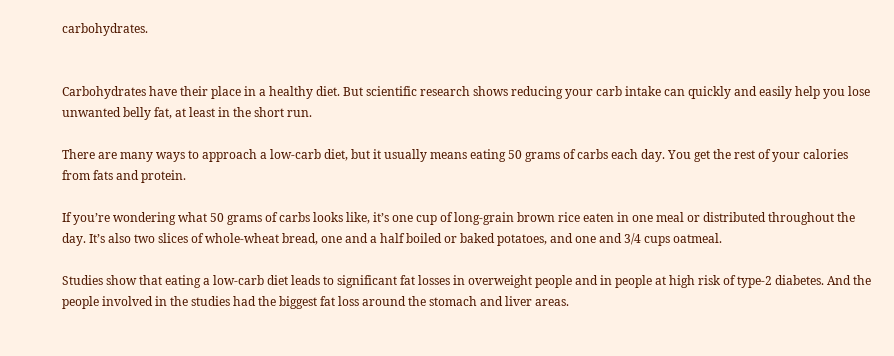carbohydrates.


Carbohydrates have their place in a healthy diet. But scientific research shows reducing your carb intake can quickly and easily help you lose unwanted belly fat, at least in the short run.

There are many ways to approach a low-carb diet, but it usually means eating 50 grams of carbs each day. You get the rest of your calories from fats and protein.

If you’re wondering what 50 grams of carbs looks like, it’s one cup of long-grain brown rice eaten in one meal or distributed throughout the day. It’s also two slices of whole-wheat bread, one and a half boiled or baked potatoes, and one and 3/4 cups oatmeal.

Studies show that eating a low-carb diet leads to significant fat losses in overweight people and in people at high risk of type-2 diabetes. And the people involved in the studies had the biggest fat loss around the stomach and liver areas.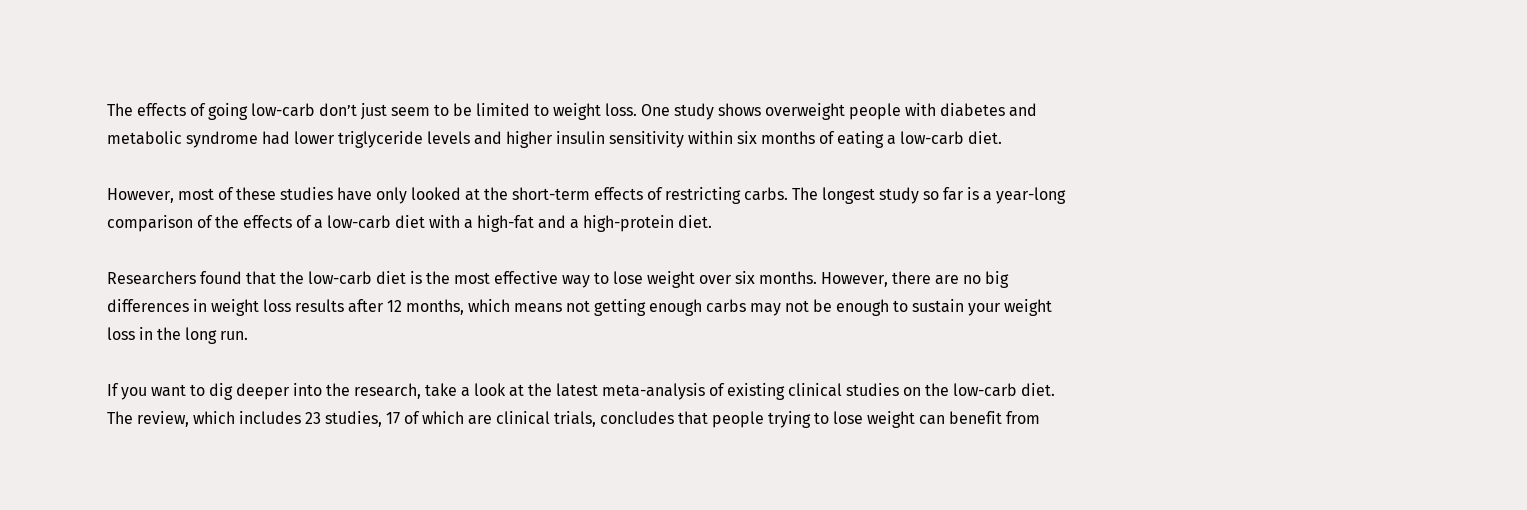The effects of going low-carb don’t just seem to be limited to weight loss. One study shows overweight people with diabetes and metabolic syndrome had lower triglyceride levels and higher insulin sensitivity within six months of eating a low-carb diet.

However, most of these studies have only looked at the short-term effects of restricting carbs. The longest study so far is a year-long comparison of the effects of a low-carb diet with a high-fat and a high-protein diet.

Researchers found that the low-carb diet is the most effective way to lose weight over six months. However, there are no big differences in weight loss results after 12 months, which means not getting enough carbs may not be enough to sustain your weight loss in the long run.

If you want to dig deeper into the research, take a look at the latest meta-analysis of existing clinical studies on the low-carb diet. The review, which includes 23 studies, 17 of which are clinical trials, concludes that people trying to lose weight can benefit from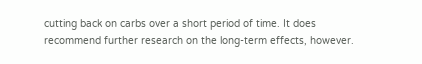cutting back on carbs over a short period of time. It does recommend further research on the long-term effects, however.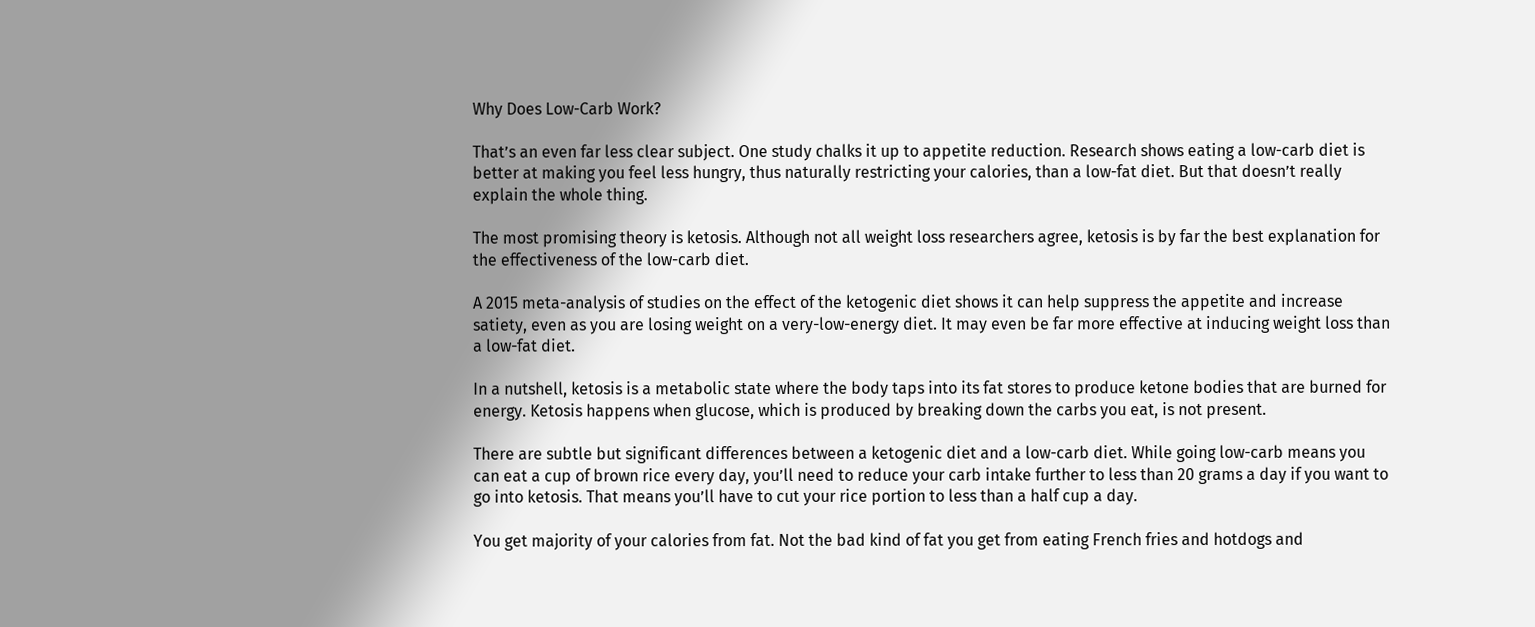Why Does Low-Carb Work?

That’s an even far less clear subject. One study chalks it up to appetite reduction. Research shows eating a low-carb diet is better at making you feel less hungry, thus naturally restricting your calories, than a low-fat diet. But that doesn’t really explain the whole thing.

The most promising theory is ketosis. Although not all weight loss researchers agree, ketosis is by far the best explanation for the effectiveness of the low-carb diet.

A 2015 meta-analysis of studies on the effect of the ketogenic diet shows it can help suppress the appetite and increase satiety, even as you are losing weight on a very-low-energy diet. It may even be far more effective at inducing weight loss than a low-fat diet.

In a nutshell, ketosis is a metabolic state where the body taps into its fat stores to produce ketone bodies that are burned for energy. Ketosis happens when glucose, which is produced by breaking down the carbs you eat, is not present.

There are subtle but significant differences between a ketogenic diet and a low-carb diet. While going low-carb means you can eat a cup of brown rice every day, you’ll need to reduce your carb intake further to less than 20 grams a day if you want to go into ketosis. That means you’ll have to cut your rice portion to less than a half cup a day.

You get majority of your calories from fat. Not the bad kind of fat you get from eating French fries and hotdogs and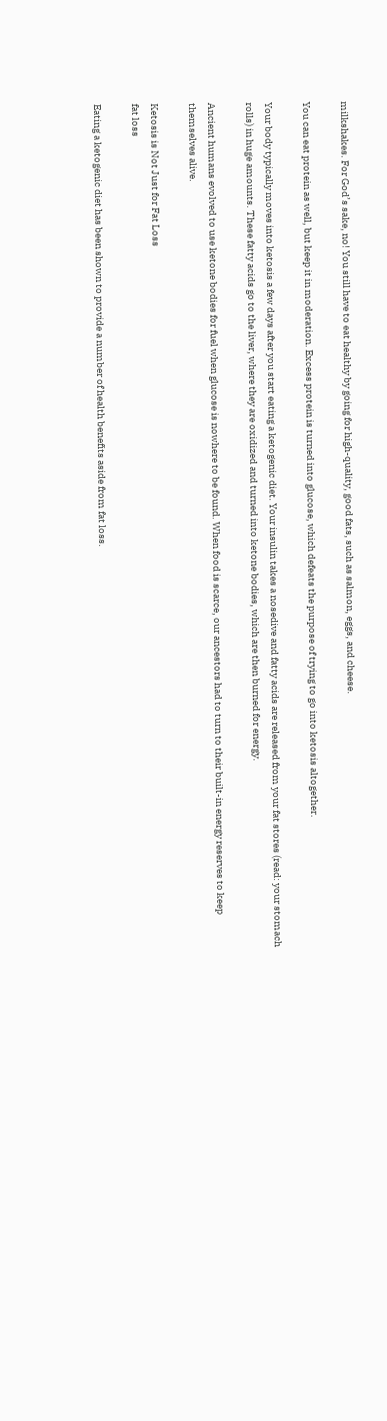milkshakes. For God’s sake, no! You still have to eat healthy by going for high-quality, good fats, such as salmon, eggs, and cheese.

You can eat protein as well, but keep it in moderation. Excess protein is turned into glucose, which defeats the purpose of trying to go into ketosis altogether.

Your body typically moves into ketosis a few days after you start eating a ketogenic diet. Your insulin takes a nosedive and fatty acids are released from your fat stores (read: your stomach rolls) in huge amounts. These fatty acids go to the liver, where they are oxidized and turned into ketone bodies, which are then burned for energy.

Ancient humans evolved to use ketone bodies for fuel when glucose is nowhere to be found. When food is scarce, our ancestors had to turn to their built-in energy reserves to keep themselves alive.

Ketosis is Not Just for Fat Loss
fat loss

Eating a ketogenic diet has been shown to provide a number of health benefits aside from fat loss.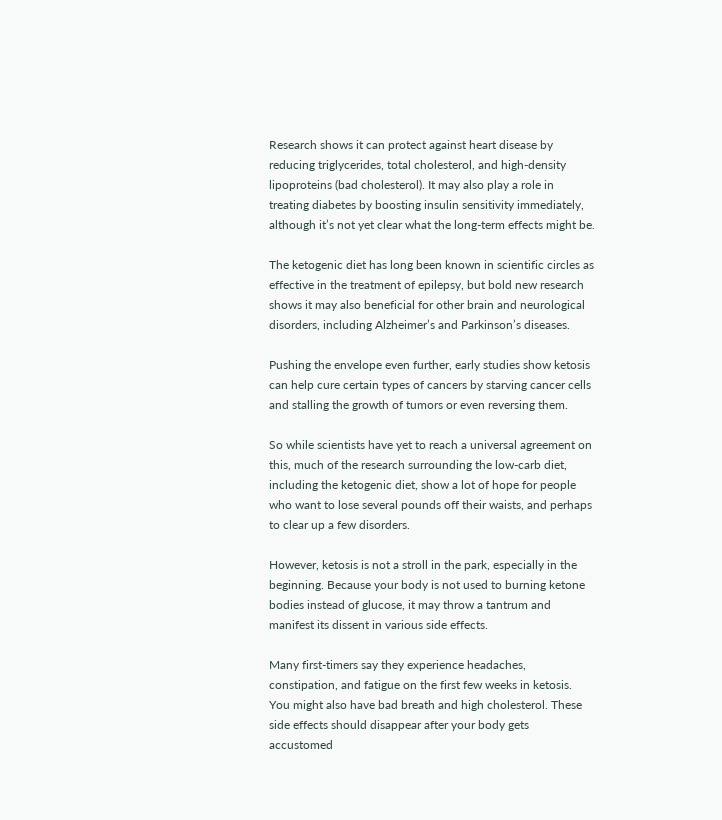Research shows it can protect against heart disease by reducing triglycerides, total cholesterol, and high-density lipoproteins (bad cholesterol). It may also play a role in treating diabetes by boosting insulin sensitivity immediately, although it’s not yet clear what the long-term effects might be.

The ketogenic diet has long been known in scientific circles as effective in the treatment of epilepsy, but bold new research shows it may also beneficial for other brain and neurological disorders, including Alzheimer’s and Parkinson’s diseases.

Pushing the envelope even further, early studies show ketosis can help cure certain types of cancers by starving cancer cells and stalling the growth of tumors or even reversing them.

So while scientists have yet to reach a universal agreement on this, much of the research surrounding the low-carb diet, including the ketogenic diet, show a lot of hope for people who want to lose several pounds off their waists, and perhaps to clear up a few disorders.

However, ketosis is not a stroll in the park, especially in the beginning. Because your body is not used to burning ketone bodies instead of glucose, it may throw a tantrum and manifest its dissent in various side effects.

Many first-timers say they experience headaches, constipation, and fatigue on the first few weeks in ketosis. You might also have bad breath and high cholesterol. These side effects should disappear after your body gets accustomed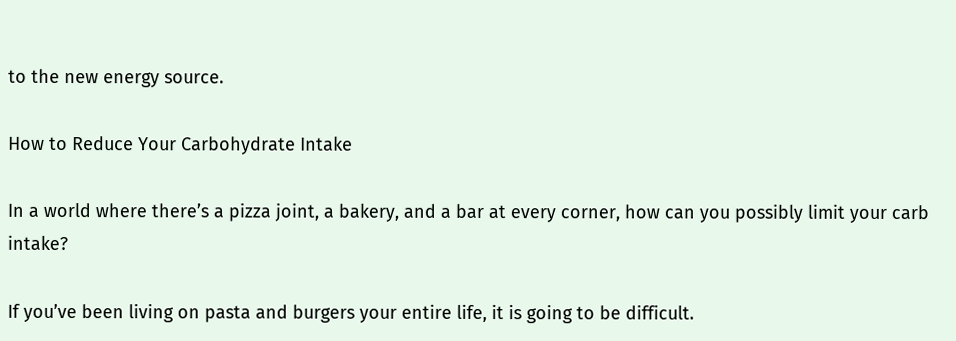to the new energy source.

How to Reduce Your Carbohydrate Intake

In a world where there’s a pizza joint, a bakery, and a bar at every corner, how can you possibly limit your carb intake?

If you’ve been living on pasta and burgers your entire life, it is going to be difficult.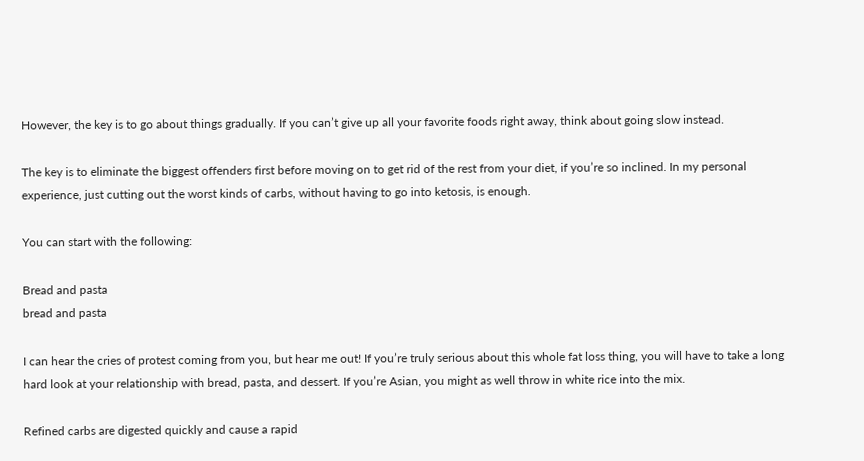However, the key is to go about things gradually. If you can’t give up all your favorite foods right away, think about going slow instead.

The key is to eliminate the biggest offenders first before moving on to get rid of the rest from your diet, if you’re so inclined. In my personal experience, just cutting out the worst kinds of carbs, without having to go into ketosis, is enough.

You can start with the following:

Bread and pasta
bread and pasta

I can hear the cries of protest coming from you, but hear me out! If you’re truly serious about this whole fat loss thing, you will have to take a long hard look at your relationship with bread, pasta, and dessert. If you’re Asian, you might as well throw in white rice into the mix.

Refined carbs are digested quickly and cause a rapid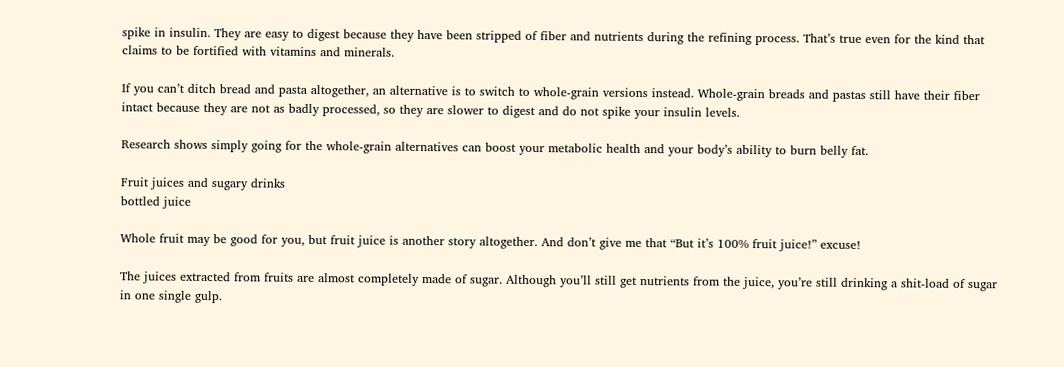spike in insulin. They are easy to digest because they have been stripped of fiber and nutrients during the refining process. That’s true even for the kind that claims to be fortified with vitamins and minerals.

If you can’t ditch bread and pasta altogether, an alternative is to switch to whole-grain versions instead. Whole-grain breads and pastas still have their fiber intact because they are not as badly processed, so they are slower to digest and do not spike your insulin levels.

Research shows simply going for the whole-grain alternatives can boost your metabolic health and your body’s ability to burn belly fat.

Fruit juices and sugary drinks
bottled juice

Whole fruit may be good for you, but fruit juice is another story altogether. And don’t give me that “But it’s 100% fruit juice!” excuse!

The juices extracted from fruits are almost completely made of sugar. Although you’ll still get nutrients from the juice, you’re still drinking a shit-load of sugar in one single gulp.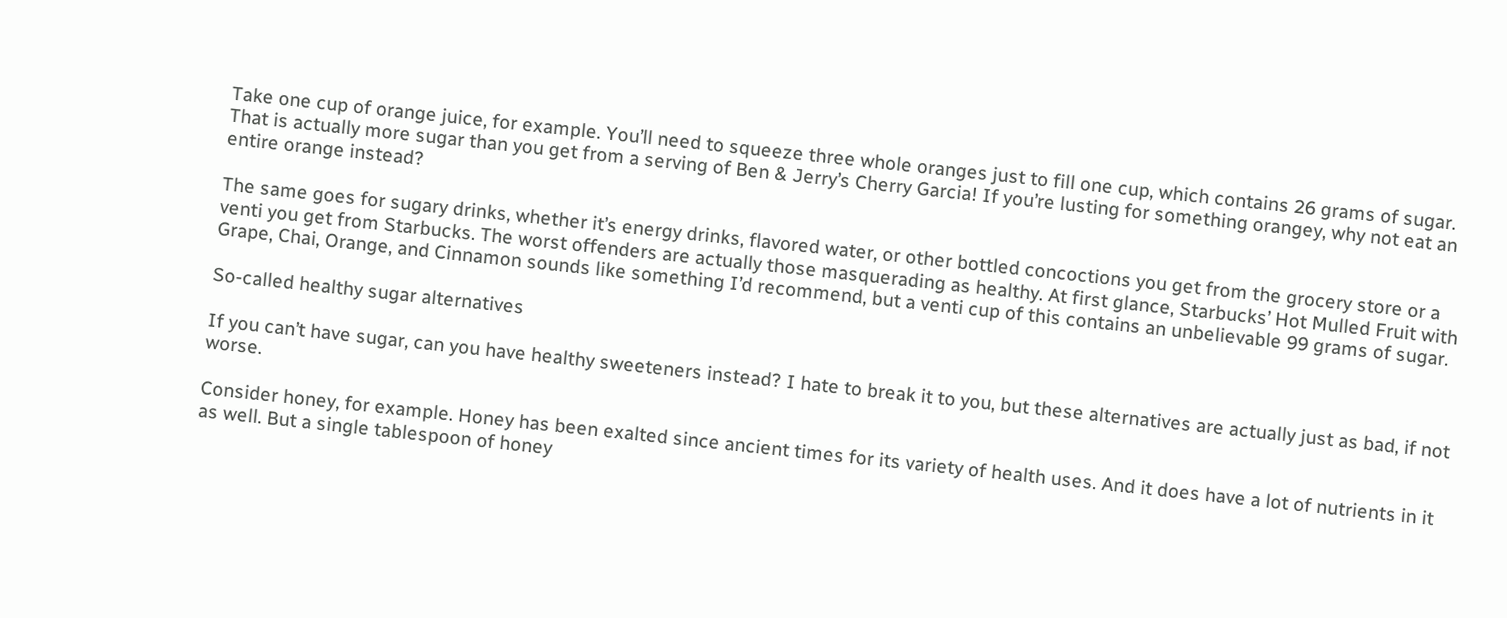Take one cup of orange juice, for example. You’ll need to squeeze three whole oranges just to fill one cup, which contains 26 grams of sugar. That is actually more sugar than you get from a serving of Ben & Jerry’s Cherry Garcia! If you’re lusting for something orangey, why not eat an entire orange instead?

The same goes for sugary drinks, whether it’s energy drinks, flavored water, or other bottled concoctions you get from the grocery store or a venti you get from Starbucks. The worst offenders are actually those masquerading as healthy. At first glance, Starbucks’ Hot Mulled Fruit with Grape, Chai, Orange, and Cinnamon sounds like something I’d recommend, but a venti cup of this contains an unbelievable 99 grams of sugar.

So-called healthy sugar alternatives

If you can’t have sugar, can you have healthy sweeteners instead? I hate to break it to you, but these alternatives are actually just as bad, if not worse.

Consider honey, for example. Honey has been exalted since ancient times for its variety of health uses. And it does have a lot of nutrients in it as well. But a single tablespoon of honey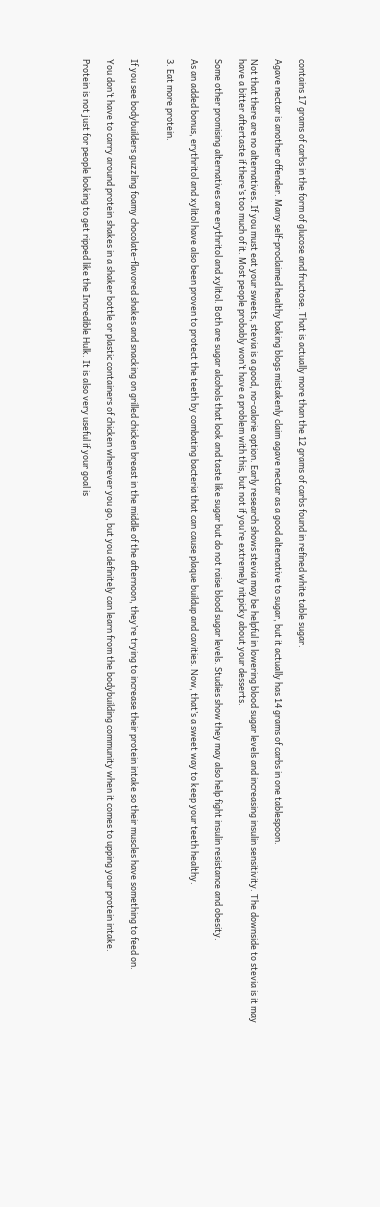contains 17 grams of carbs in the form of glucose and fructose. That is actually more than the 12 grams of carbs found in refined white table sugar.

Agave nectar is another offender. Many self-proclaimed healthy baking blogs mistakenly claim agave nectar as a good alternative to sugar, but it actually has 14 grams of carbs in one tablespoon.

Not that there are no alternatives. If you must eat your sweets, stevia is a good, no-calorie option. Early research shows stevia may be helpful in lowering blood sugar levels and increasing insulin sensitivity. The downside to stevia is it may have a bitter aftertaste if there’s too much of it. Most people probably won’t have a problem with this, but not if you’re extremely nitpicky about your desserts.

Some other promising alternatives are erythritol and xylitol. Both are sugar alcohols that look and taste like sugar but do not raise blood sugar levels. Studies show they may also help fight insulin resistance and obesity.

As an added bonus, erythritol and xylitol have also been proven to protect the teeth by combating bacteria that can cause plaque buildup and cavities. Now, that’s a sweet way to keep your teeth healthy.

3. Eat more protein.


If you see bodybuilders guzzling foamy chocolate-flavored shakes and snacking on grilled chicken breast in the middle of the afternoon, they’re trying to increase their protein intake so their muscles have something to feed on.

You don’t have to carry around protein shakes in a shaker bottle or plastic containers of chicken wherever you go, but you definitely can learn from the bodybuilding community when it comes to upping your protein intake.

Protein is not just for people looking to get ripped like the Incredible Hulk. It is also very useful if your goal is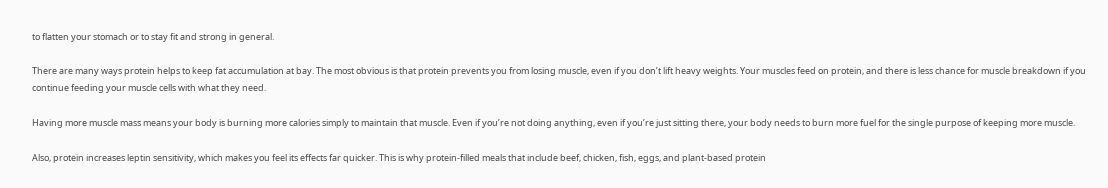to flatten your stomach or to stay fit and strong in general.

There are many ways protein helps to keep fat accumulation at bay. The most obvious is that protein prevents you from losing muscle, even if you don’t lift heavy weights. Your muscles feed on protein, and there is less chance for muscle breakdown if you continue feeding your muscle cells with what they need.

Having more muscle mass means your body is burning more calories simply to maintain that muscle. Even if you’re not doing anything, even if you’re just sitting there, your body needs to burn more fuel for the single purpose of keeping more muscle.

Also, protein increases leptin sensitivity, which makes you feel its effects far quicker. This is why protein-filled meals that include beef, chicken, fish, eggs, and plant-based protein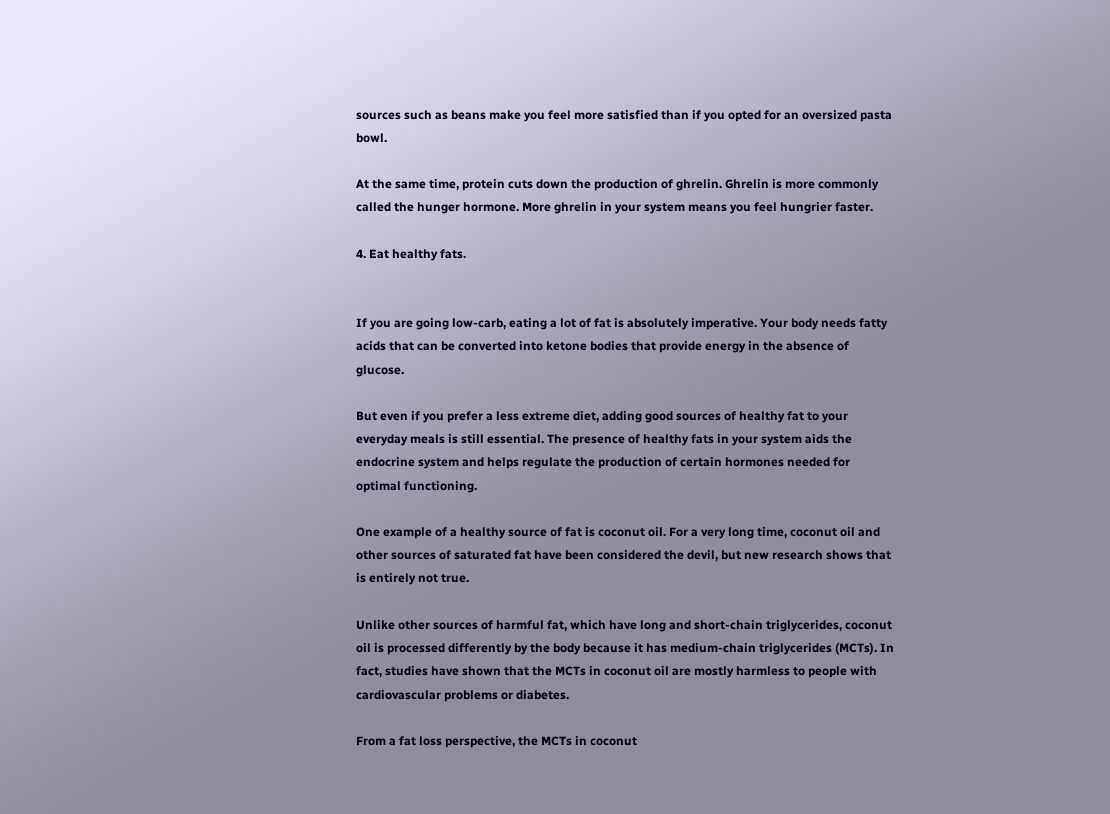sources such as beans make you feel more satisfied than if you opted for an oversized pasta bowl.

At the same time, protein cuts down the production of ghrelin. Ghrelin is more commonly called the hunger hormone. More ghrelin in your system means you feel hungrier faster.

4. Eat healthy fats.


If you are going low-carb, eating a lot of fat is absolutely imperative. Your body needs fatty acids that can be converted into ketone bodies that provide energy in the absence of glucose.

But even if you prefer a less extreme diet, adding good sources of healthy fat to your everyday meals is still essential. The presence of healthy fats in your system aids the endocrine system and helps regulate the production of certain hormones needed for optimal functioning.

One example of a healthy source of fat is coconut oil. For a very long time, coconut oil and other sources of saturated fat have been considered the devil, but new research shows that is entirely not true.

Unlike other sources of harmful fat, which have long and short-chain triglycerides, coconut oil is processed differently by the body because it has medium-chain triglycerides (MCTs). In fact, studies have shown that the MCTs in coconut oil are mostly harmless to people with cardiovascular problems or diabetes.

From a fat loss perspective, the MCTs in coconut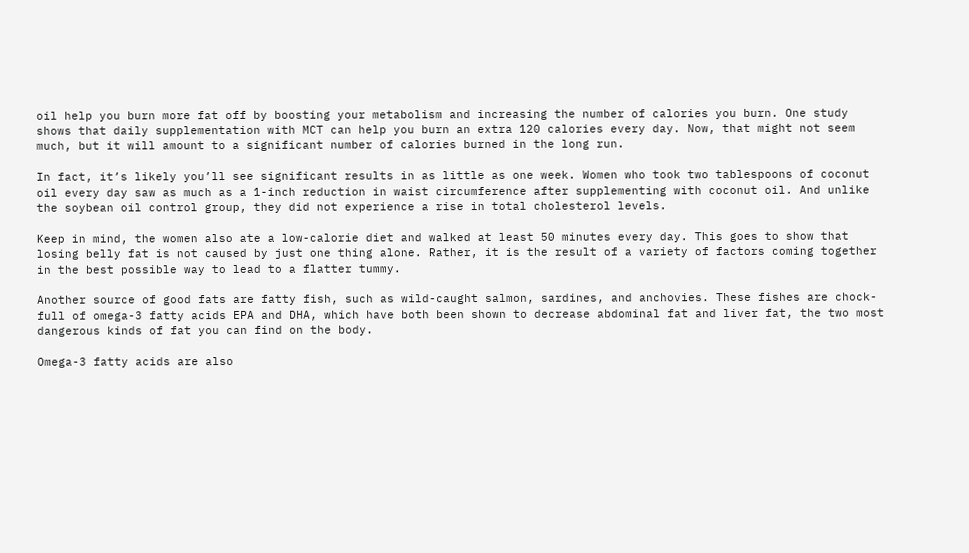oil help you burn more fat off by boosting your metabolism and increasing the number of calories you burn. One study shows that daily supplementation with MCT can help you burn an extra 120 calories every day. Now, that might not seem much, but it will amount to a significant number of calories burned in the long run.

In fact, it’s likely you’ll see significant results in as little as one week. Women who took two tablespoons of coconut oil every day saw as much as a 1-inch reduction in waist circumference after supplementing with coconut oil. And unlike the soybean oil control group, they did not experience a rise in total cholesterol levels.

Keep in mind, the women also ate a low-calorie diet and walked at least 50 minutes every day. This goes to show that losing belly fat is not caused by just one thing alone. Rather, it is the result of a variety of factors coming together in the best possible way to lead to a flatter tummy.

Another source of good fats are fatty fish, such as wild-caught salmon, sardines, and anchovies. These fishes are chock-full of omega-3 fatty acids EPA and DHA, which have both been shown to decrease abdominal fat and liver fat, the two most dangerous kinds of fat you can find on the body.

Omega-3 fatty acids are also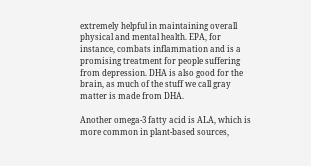extremely helpful in maintaining overall physical and mental health. EPA, for instance, combats inflammation and is a promising treatment for people suffering from depression. DHA is also good for the brain, as much of the stuff we call gray matter is made from DHA.

Another omega-3 fatty acid is ALA, which is more common in plant-based sources,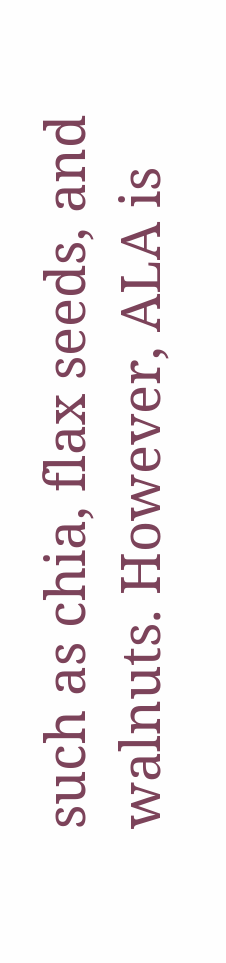such as chia, flax seeds, and walnuts. However, ALA is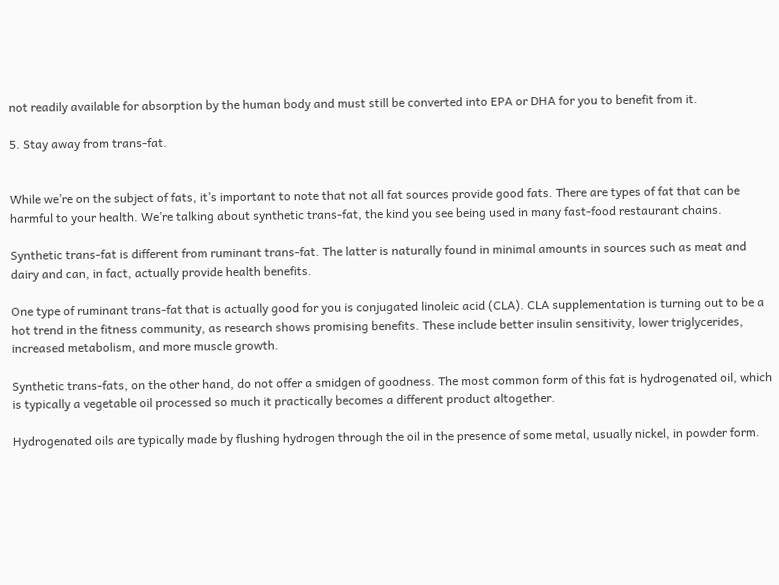not readily available for absorption by the human body and must still be converted into EPA or DHA for you to benefit from it.

5. Stay away from trans-fat.


While we’re on the subject of fats, it’s important to note that not all fat sources provide good fats. There are types of fat that can be harmful to your health. We’re talking about synthetic trans-fat, the kind you see being used in many fast-food restaurant chains.

Synthetic trans-fat is different from ruminant trans-fat. The latter is naturally found in minimal amounts in sources such as meat and dairy and can, in fact, actually provide health benefits.

One type of ruminant trans-fat that is actually good for you is conjugated linoleic acid (CLA). CLA supplementation is turning out to be a hot trend in the fitness community, as research shows promising benefits. These include better insulin sensitivity, lower triglycerides, increased metabolism, and more muscle growth.

Synthetic trans-fats, on the other hand, do not offer a smidgen of goodness. The most common form of this fat is hydrogenated oil, which is typically a vegetable oil processed so much it practically becomes a different product altogether.

Hydrogenated oils are typically made by flushing hydrogen through the oil in the presence of some metal, usually nickel, in powder form.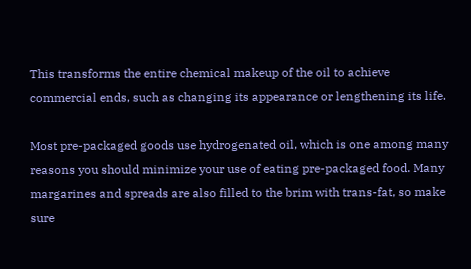This transforms the entire chemical makeup of the oil to achieve commercial ends, such as changing its appearance or lengthening its life.

Most pre-packaged goods use hydrogenated oil, which is one among many reasons you should minimize your use of eating pre-packaged food. Many margarines and spreads are also filled to the brim with trans-fat, so make sure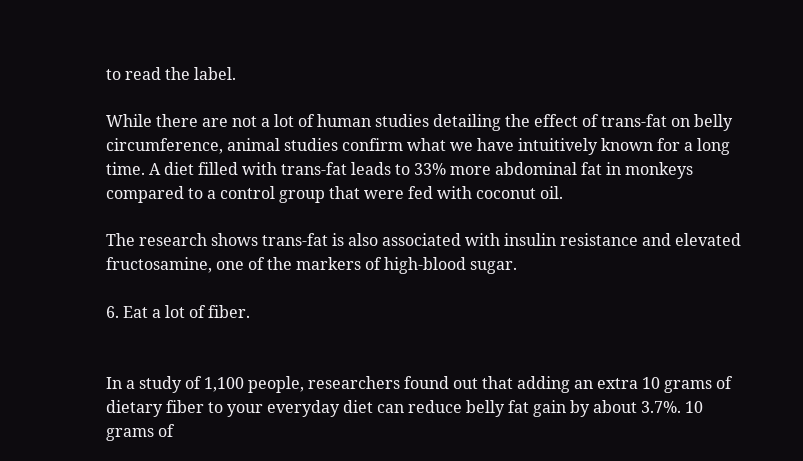to read the label.

While there are not a lot of human studies detailing the effect of trans-fat on belly circumference, animal studies confirm what we have intuitively known for a long time. A diet filled with trans-fat leads to 33% more abdominal fat in monkeys compared to a control group that were fed with coconut oil.

The research shows trans-fat is also associated with insulin resistance and elevated fructosamine, one of the markers of high-blood sugar.

6. Eat a lot of fiber.


In a study of 1,100 people, researchers found out that adding an extra 10 grams of dietary fiber to your everyday diet can reduce belly fat gain by about 3.7%. 10 grams of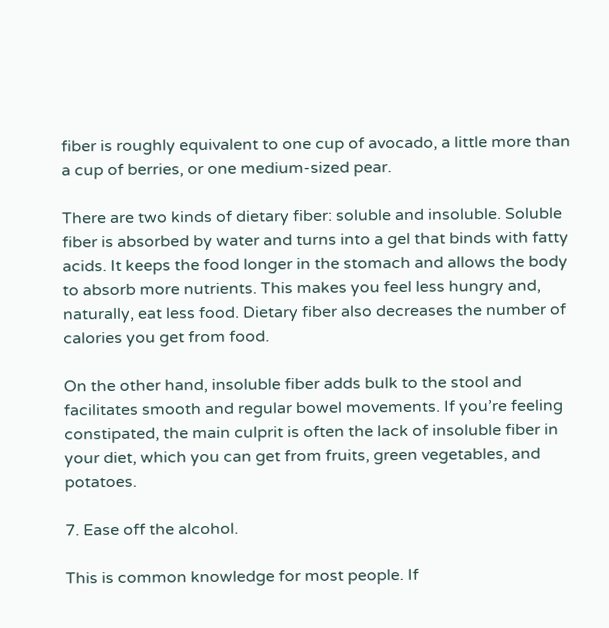fiber is roughly equivalent to one cup of avocado, a little more than a cup of berries, or one medium-sized pear.

There are two kinds of dietary fiber: soluble and insoluble. Soluble fiber is absorbed by water and turns into a gel that binds with fatty acids. It keeps the food longer in the stomach and allows the body to absorb more nutrients. This makes you feel less hungry and, naturally, eat less food. Dietary fiber also decreases the number of calories you get from food.

On the other hand, insoluble fiber adds bulk to the stool and facilitates smooth and regular bowel movements. If you’re feeling constipated, the main culprit is often the lack of insoluble fiber in your diet, which you can get from fruits, green vegetables, and potatoes.

7. Ease off the alcohol.

This is common knowledge for most people. If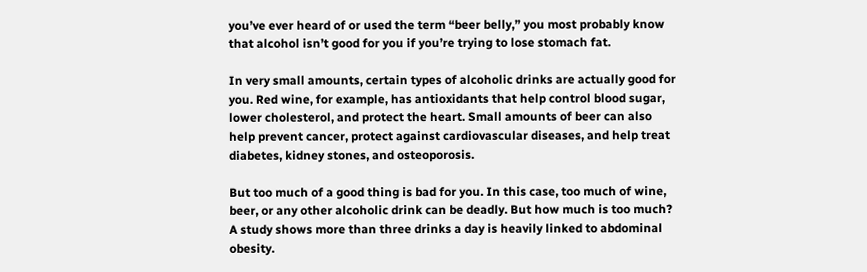you’ve ever heard of or used the term “beer belly,” you most probably know that alcohol isn’t good for you if you’re trying to lose stomach fat.

In very small amounts, certain types of alcoholic drinks are actually good for you. Red wine, for example, has antioxidants that help control blood sugar, lower cholesterol, and protect the heart. Small amounts of beer can also help prevent cancer, protect against cardiovascular diseases, and help treat diabetes, kidney stones, and osteoporosis.

But too much of a good thing is bad for you. In this case, too much of wine, beer, or any other alcoholic drink can be deadly. But how much is too much? A study shows more than three drinks a day is heavily linked to abdominal obesity.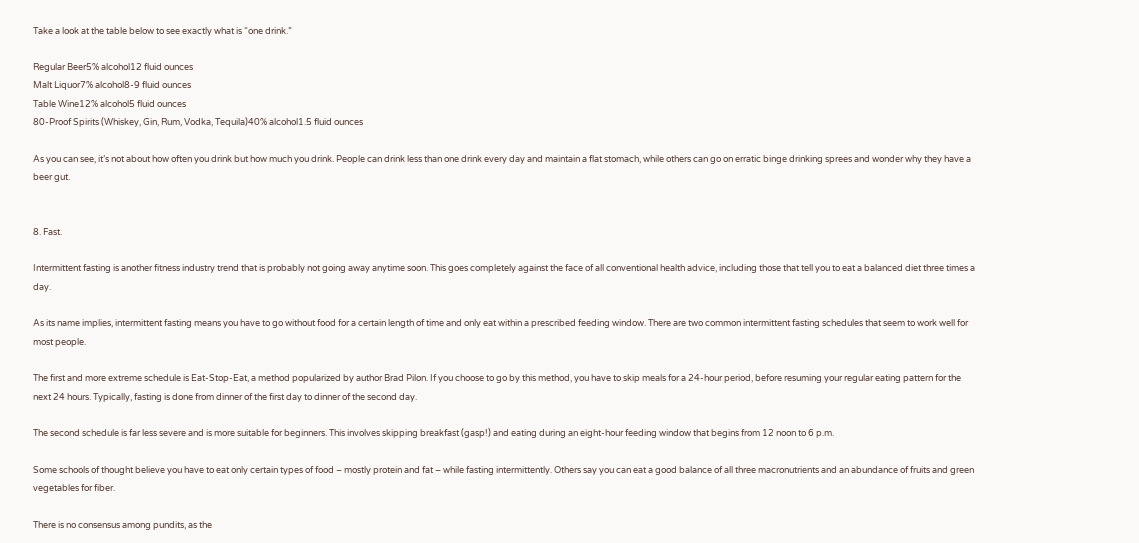Take a look at the table below to see exactly what is “one drink.”

Regular Beer5% alcohol12 fluid ounces
Malt Liquor7% alcohol8-9 fluid ounces
Table Wine12% alcohol5 fluid ounces
80-Proof Spirits (Whiskey, Gin, Rum, Vodka, Tequila)40% alcohol1.5 fluid ounces

As you can see, it’s not about how often you drink but how much you drink. People can drink less than one drink every day and maintain a flat stomach, while others can go on erratic binge drinking sprees and wonder why they have a beer gut.


8. Fast.

Intermittent fasting is another fitness industry trend that is probably not going away anytime soon. This goes completely against the face of all conventional health advice, including those that tell you to eat a balanced diet three times a day.

As its name implies, intermittent fasting means you have to go without food for a certain length of time and only eat within a prescribed feeding window. There are two common intermittent fasting schedules that seem to work well for most people.

The first and more extreme schedule is Eat-Stop-Eat, a method popularized by author Brad Pilon. If you choose to go by this method, you have to skip meals for a 24-hour period, before resuming your regular eating pattern for the next 24 hours. Typically, fasting is done from dinner of the first day to dinner of the second day.

The second schedule is far less severe and is more suitable for beginners. This involves skipping breakfast (gasp!) and eating during an eight-hour feeding window that begins from 12 noon to 6 p.m.

Some schools of thought believe you have to eat only certain types of food – mostly protein and fat – while fasting intermittently. Others say you can eat a good balance of all three macronutrients and an abundance of fruits and green vegetables for fiber.

There is no consensus among pundits, as the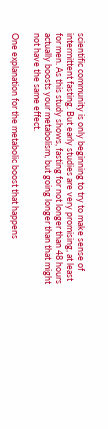scientific community is only beginning to try to make sense of intermittent fasting. But early studies are very promising, at least for men. As this study shows, fasting for not longer than 48 hours actually boosts your metabolism, but going longer than that might not have the same effect.

One explanation for the metabolic boost that happens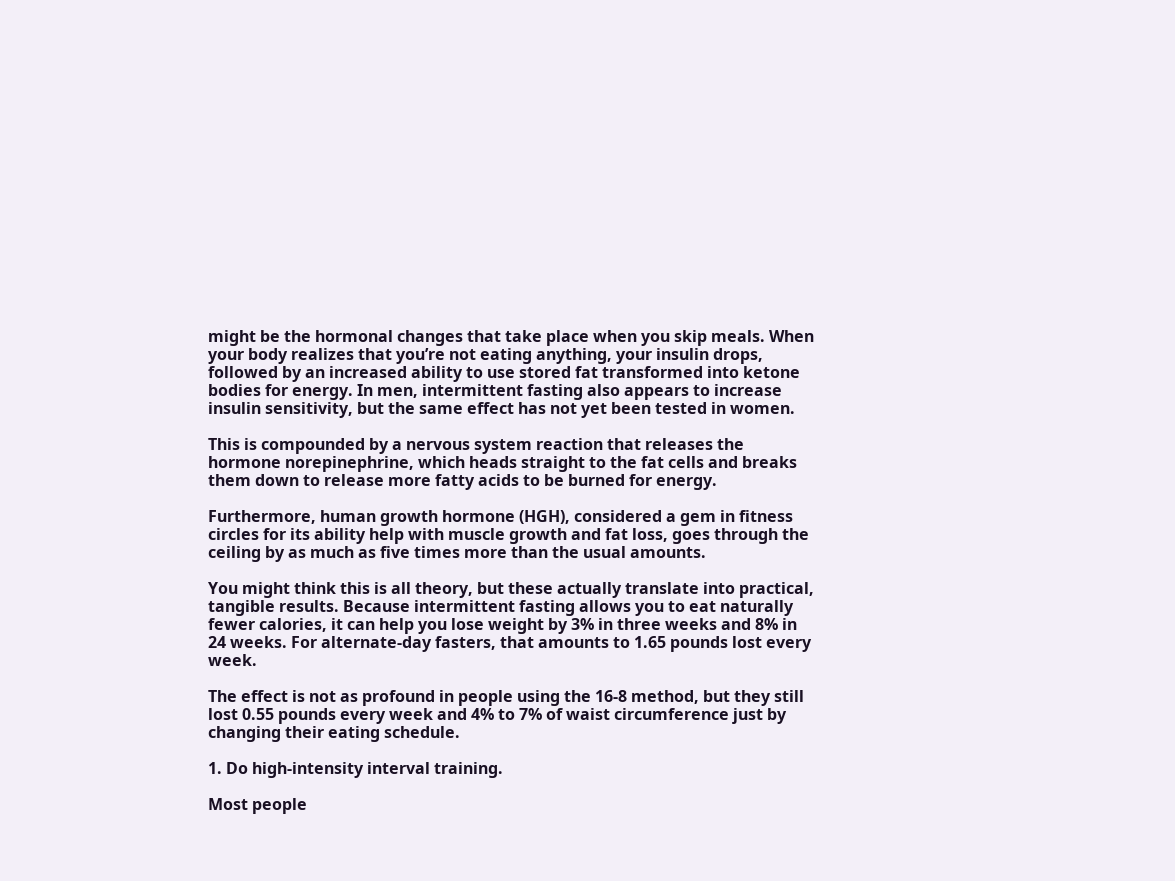might be the hormonal changes that take place when you skip meals. When your body realizes that you’re not eating anything, your insulin drops, followed by an increased ability to use stored fat transformed into ketone bodies for energy. In men, intermittent fasting also appears to increase insulin sensitivity, but the same effect has not yet been tested in women.

This is compounded by a nervous system reaction that releases the hormone norepinephrine, which heads straight to the fat cells and breaks them down to release more fatty acids to be burned for energy.

Furthermore, human growth hormone (HGH), considered a gem in fitness circles for its ability help with muscle growth and fat loss, goes through the ceiling by as much as five times more than the usual amounts.

You might think this is all theory, but these actually translate into practical, tangible results. Because intermittent fasting allows you to eat naturally fewer calories, it can help you lose weight by 3% in three weeks and 8% in 24 weeks. For alternate-day fasters, that amounts to 1.65 pounds lost every week.

The effect is not as profound in people using the 16-8 method, but they still lost 0.55 pounds every week and 4% to 7% of waist circumference just by changing their eating schedule.

1. Do high-intensity interval training.

Most people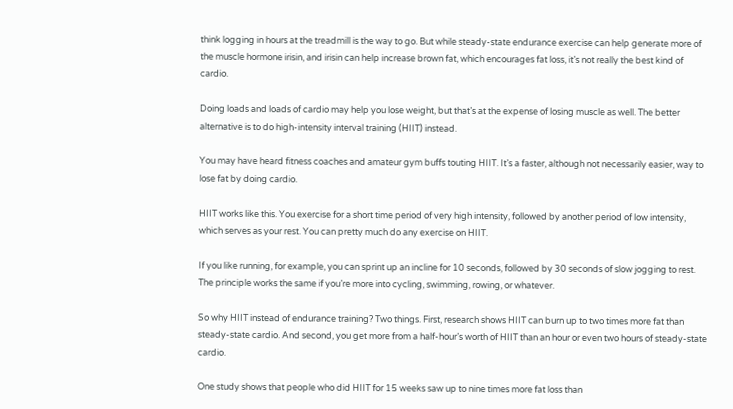think logging in hours at the treadmill is the way to go. But while steady-state endurance exercise can help generate more of the muscle hormone irisin, and irisin can help increase brown fat, which encourages fat loss, it’s not really the best kind of cardio.

Doing loads and loads of cardio may help you lose weight, but that’s at the expense of losing muscle as well. The better alternative is to do high-intensity interval training (HIIT) instead.

You may have heard fitness coaches and amateur gym buffs touting HIIT. It’s a faster, although not necessarily easier, way to lose fat by doing cardio.

HIIT works like this. You exercise for a short time period of very high intensity, followed by another period of low intensity, which serves as your rest. You can pretty much do any exercise on HIIT.

If you like running, for example, you can sprint up an incline for 10 seconds, followed by 30 seconds of slow jogging to rest. The principle works the same if you’re more into cycling, swimming, rowing, or whatever.

So why HIIT instead of endurance training? Two things. First, research shows HIIT can burn up to two times more fat than steady-state cardio. And second, you get more from a half-hour’s worth of HIIT than an hour or even two hours of steady-state cardio.

One study shows that people who did HIIT for 15 weeks saw up to nine times more fat loss than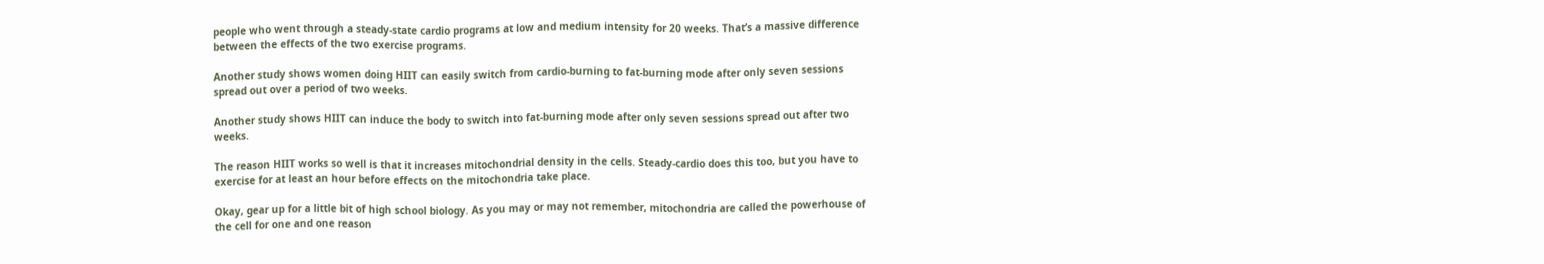people who went through a steady-state cardio programs at low and medium intensity for 20 weeks. That’s a massive difference between the effects of the two exercise programs.

Another study shows women doing HIIT can easily switch from cardio-burning to fat-burning mode after only seven sessions spread out over a period of two weeks.

Another study shows HIIT can induce the body to switch into fat-burning mode after only seven sessions spread out after two weeks.

The reason HIIT works so well is that it increases mitochondrial density in the cells. Steady-cardio does this too, but you have to exercise for at least an hour before effects on the mitochondria take place.

Okay, gear up for a little bit of high school biology. As you may or may not remember, mitochondria are called the powerhouse of the cell for one and one reason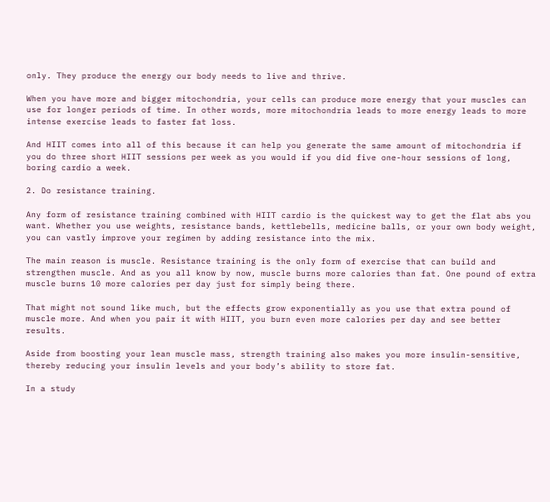only. They produce the energy our body needs to live and thrive.

When you have more and bigger mitochondria, your cells can produce more energy that your muscles can use for longer periods of time. In other words, more mitochondria leads to more energy leads to more intense exercise leads to faster fat loss.

And HIIT comes into all of this because it can help you generate the same amount of mitochondria if you do three short HIIT sessions per week as you would if you did five one-hour sessions of long, boring cardio a week.

2. Do resistance training.

Any form of resistance training combined with HIIT cardio is the quickest way to get the flat abs you want. Whether you use weights, resistance bands, kettlebells, medicine balls, or your own body weight, you can vastly improve your regimen by adding resistance into the mix.

The main reason is muscle. Resistance training is the only form of exercise that can build and strengthen muscle. And as you all know by now, muscle burns more calories than fat. One pound of extra muscle burns 10 more calories per day just for simply being there.

That might not sound like much, but the effects grow exponentially as you use that extra pound of muscle more. And when you pair it with HIIT, you burn even more calories per day and see better results.

Aside from boosting your lean muscle mass, strength training also makes you more insulin-sensitive, thereby reducing your insulin levels and your body’s ability to store fat.

In a study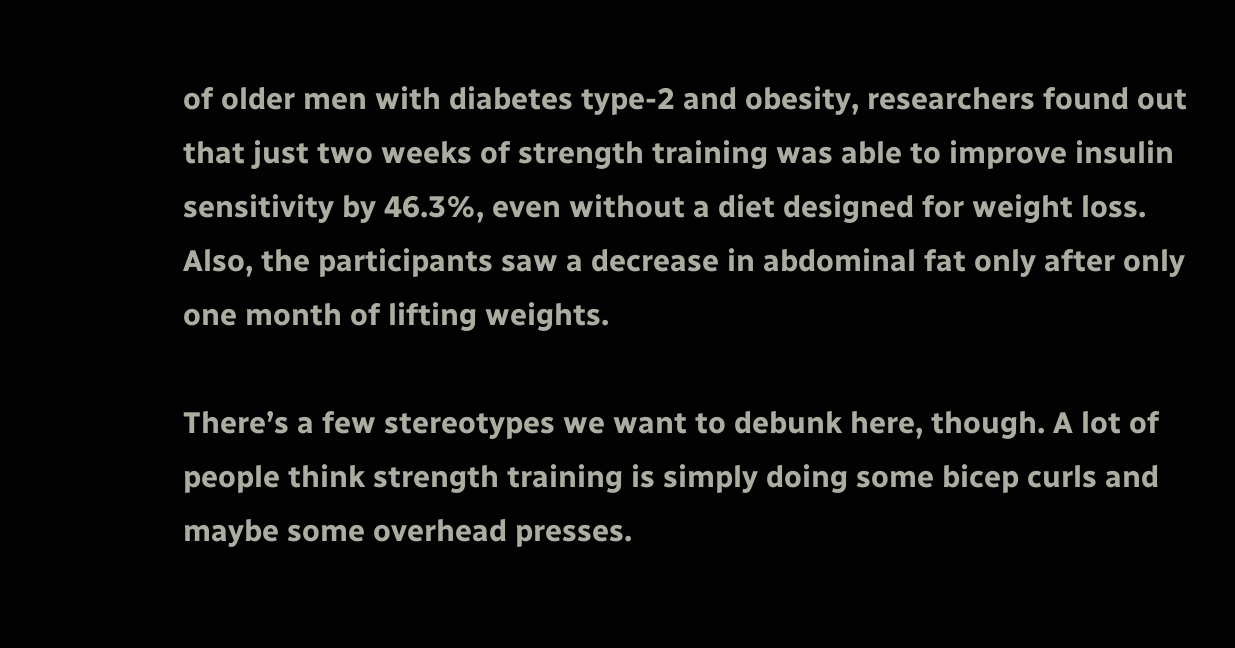of older men with diabetes type-2 and obesity, researchers found out that just two weeks of strength training was able to improve insulin sensitivity by 46.3%, even without a diet designed for weight loss. Also, the participants saw a decrease in abdominal fat only after only one month of lifting weights.

There’s a few stereotypes we want to debunk here, though. A lot of people think strength training is simply doing some bicep curls and maybe some overhead presses.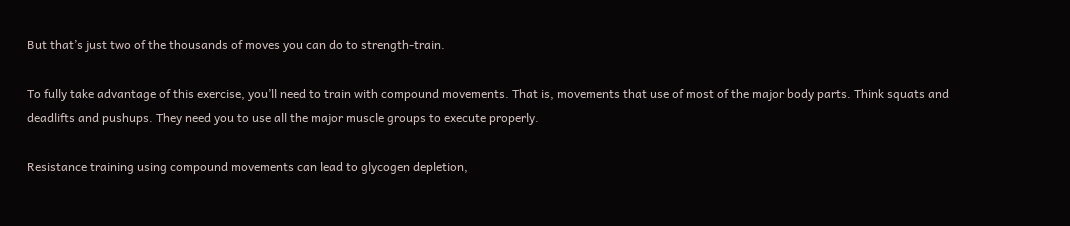But that’s just two of the thousands of moves you can do to strength-train.

To fully take advantage of this exercise, you’ll need to train with compound movements. That is, movements that use of most of the major body parts. Think squats and deadlifts and pushups. They need you to use all the major muscle groups to execute properly.

Resistance training using compound movements can lead to glycogen depletion,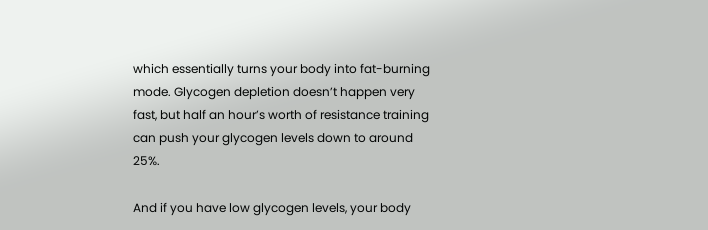which essentially turns your body into fat-burning mode. Glycogen depletion doesn’t happen very fast, but half an hour’s worth of resistance training can push your glycogen levels down to around 25%.

And if you have low glycogen levels, your body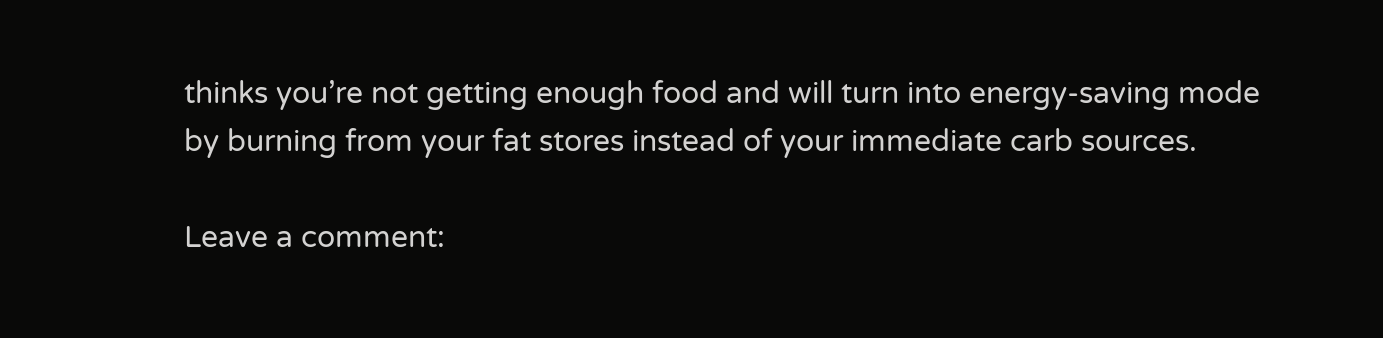thinks you’re not getting enough food and will turn into energy-saving mode by burning from your fat stores instead of your immediate carb sources.

Leave a comment: